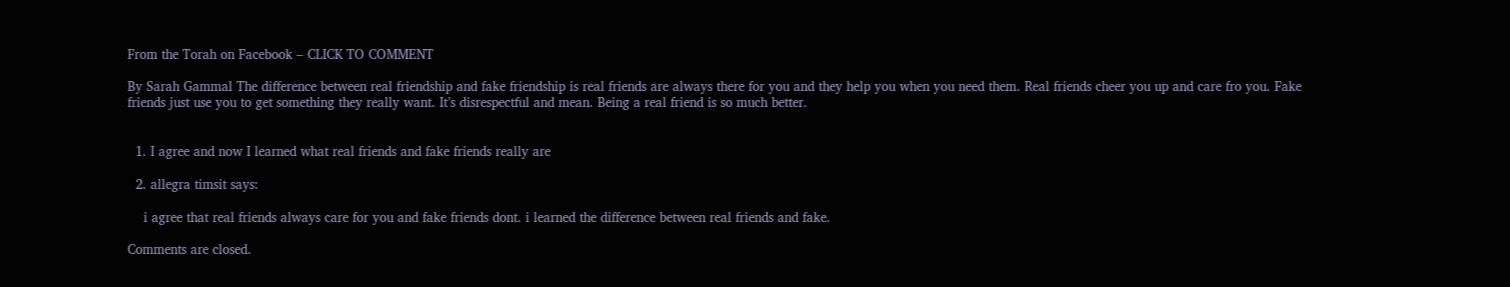From the Torah on Facebook – CLICK TO COMMENT

By Sarah Gammal The difference between real friendship and fake friendship is real friends are always there for you and they help you when you need them. Real friends cheer you up and care fro you. Fake friends just use you to get something they really want. It’s disrespectful and mean. Being a real friend is so much better.


  1. I agree and now I learned what real friends and fake friends really are

  2. allegra timsit says:

    i agree that real friends always care for you and fake friends dont. i learned the difference between real friends and fake.

Comments are closed.